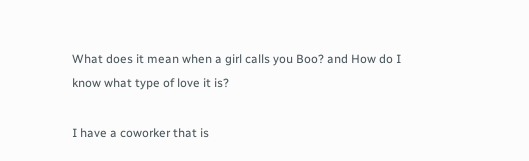What does it mean when a girl calls you Boo? and How do I know what type of love it is?

I have a coworker that is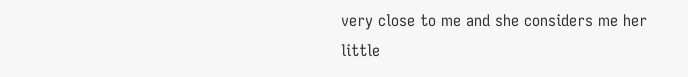very close to me and she considers me her little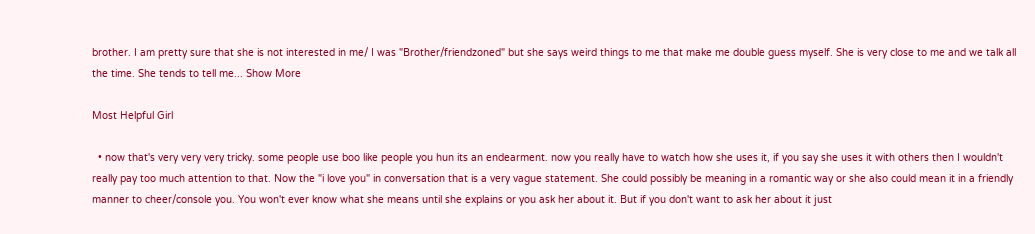brother. I am pretty sure that she is not interested in me/ I was "Brother/friendzoned" but she says weird things to me that make me double guess myself. She is very close to me and we talk all the time. She tends to tell me... Show More

Most Helpful Girl

  • now that's very very very tricky. some people use boo like people you hun its an endearment. now you really have to watch how she uses it, if you say she uses it with others then I wouldn't really pay too much attention to that. Now the "i love you" in conversation that is a very vague statement. She could possibly be meaning in a romantic way or she also could mean it in a friendly manner to cheer/console you. You won't ever know what she means until she explains or you ask her about it. But if you don't want to ask her about it just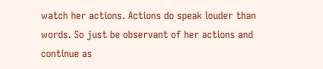watch her actions. Actions do speak louder than words. So just be observant of her actions and continue as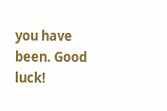you have been. Good luck!